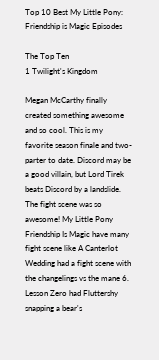Top 10 Best My Little Pony: Friendship is Magic Episodes

The Top Ten
1 Twilight's Kingdom

Megan McCarthy finally created something awesome and so cool. This is my favorite season finale and two-parter to date. Discord may be a good villain, but Lord Tirek beats Discord by a landslide. The fight scene was so awesome! My Little Pony Friendship Is Magic have many fight scene like A Canterlot Wedding had a fight scene with the changelings vs the mane 6. Lesson Zero had Fluttershy snapping a bear's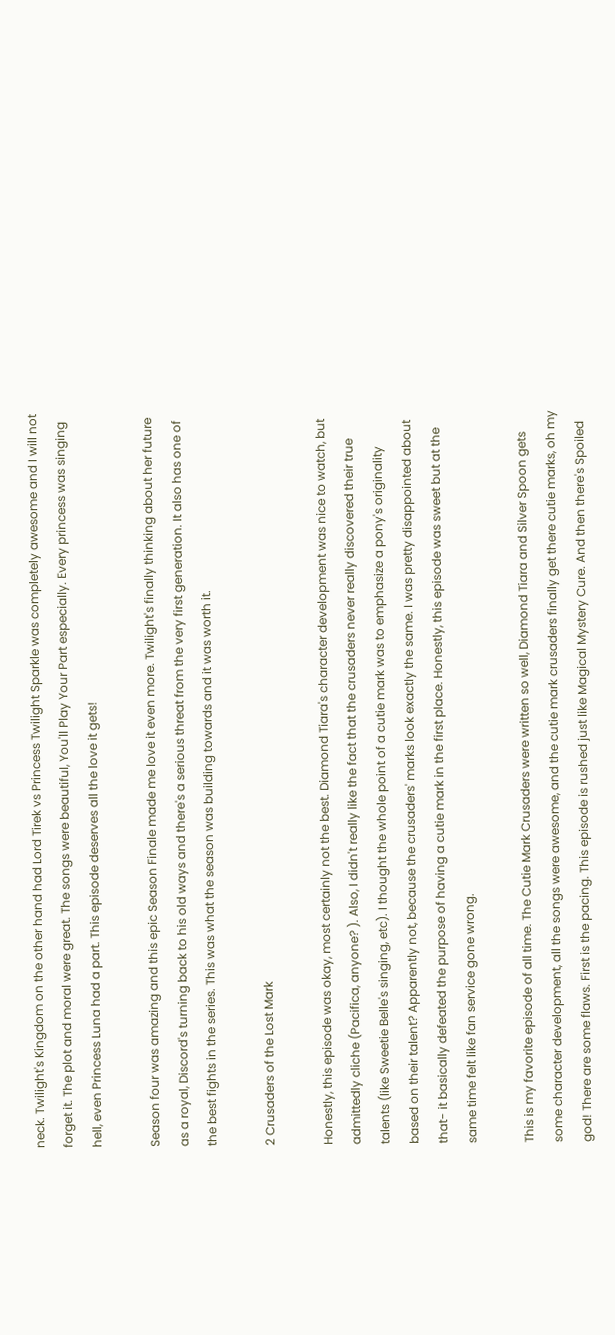neck. Twilight's Kingdom on the other hand had Lord Tirek vs Princess Twilight Sparkle was completely awesome and I will not forget it. The plot and moral were great. The songs were beautiful, You'll Play Your Part especially. Every princess was singing hell, even Princess Luna had a part. This episode deserves all the love it gets!

Season four was amazing and this epic Season Finale made me love it even more. Twilight's finally thinking about her future as a royal, Discord's turning back to his old ways and there's a serious threat from the very first generation. It also has one of the best fights in the series. This was what the season was building towards and it was worth it.

2 Crusaders of the Lost Mark

Honestly, this episode was okay, most certainly not the best. Diamond Tiara's character development was nice to watch, but admittedly cliche (Pacifica, anyone? ). Also, I didn't really like the fact that the crusaders never really discovered their true talents (like Sweetie Belle's singing, etc). I thought the whole point of a cutie mark was to emphasize a pony's originality based on their talent? Apparently not, because the crusaders' marks look exactly the same. I was pretty disappointed about that- it basically defeated the purpose of having a cutie mark in the first place. Honestly, this episode was sweet but at the same time felt like fan service gone wrong.

This is my favorite episode of all time. The Cutie Mark Crusaders were written so well, Diamond Tiara and Silver Spoon gets some character development, all the songs were awesome, and the cutie mark crusaders finally get there cutie marks, oh my god! There are some flaws. First is the pacing. This episode is rushed just like Magical Mystery Cure. And then there's Spoiled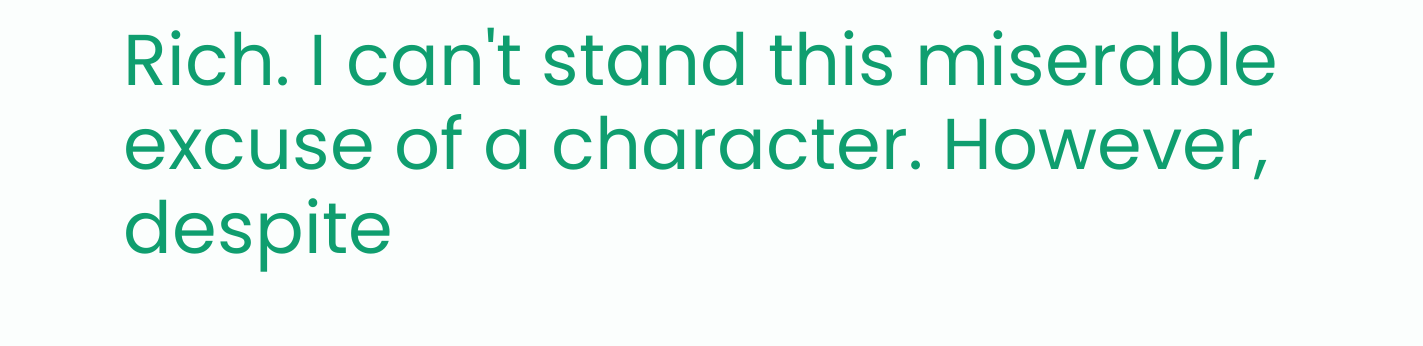Rich. I can't stand this miserable excuse of a character. However, despite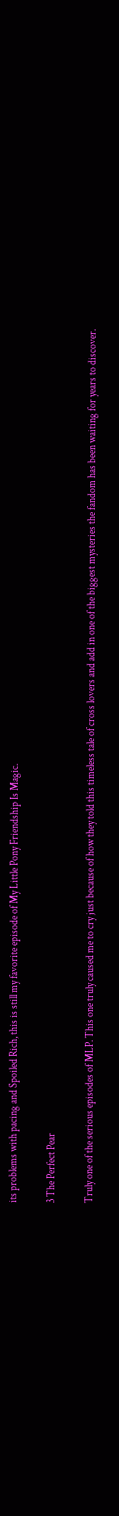its problems with pacing and Spoiled Rich, this is still my favorite episode of My Little Pony Friendship Is Magic.

3 The Perfect Pear

Truly one of the serious episodes of MLP. This one truly caused me to cry just because of how they told this timeless tale of cross lovers and add in one of the biggest mysteries the fandom has been waiting for years to discover.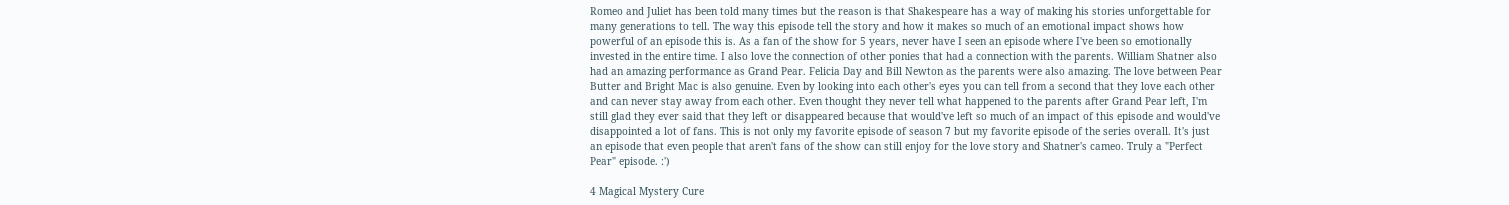Romeo and Juliet has been told many times but the reason is that Shakespeare has a way of making his stories unforgettable for many generations to tell. The way this episode tell the story and how it makes so much of an emotional impact shows how powerful of an episode this is. As a fan of the show for 5 years, never have I seen an episode where I've been so emotionally invested in the entire time. I also love the connection of other ponies that had a connection with the parents. William Shatner also had an amazing performance as Grand Pear. Felicia Day and Bill Newton as the parents were also amazing. The love between Pear Butter and Bright Mac is also genuine. Even by looking into each other's eyes you can tell from a second that they love each other and can never stay away from each other. Even thought they never tell what happened to the parents after Grand Pear left, I'm still glad they ever said that they left or disappeared because that would've left so much of an impact of this episode and would've disappointed a lot of fans. This is not only my favorite episode of season 7 but my favorite episode of the series overall. It's just an episode that even people that aren't fans of the show can still enjoy for the love story and Shatner's cameo. Truly a "Perfect Pear" episode. :')

4 Magical Mystery Cure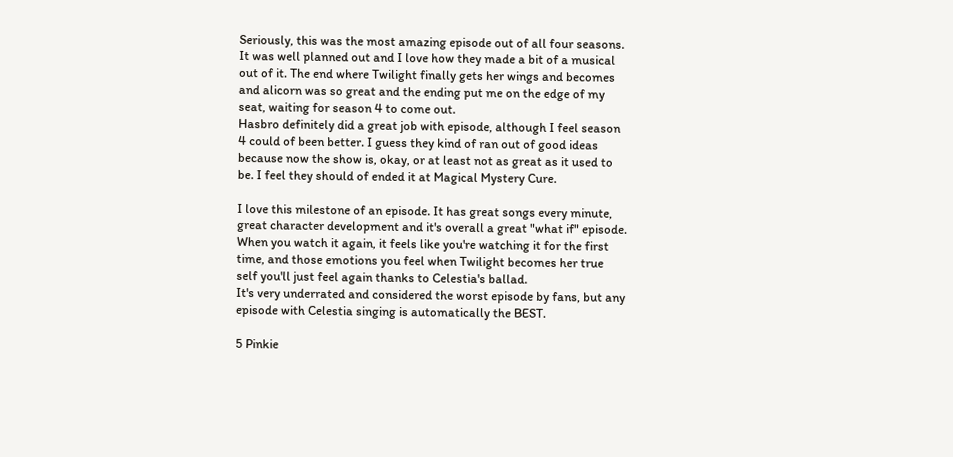Seriously, this was the most amazing episode out of all four seasons. It was well planned out and I love how they made a bit of a musical out of it. The end where Twilight finally gets her wings and becomes and alicorn was so great and the ending put me on the edge of my seat, waiting for season 4 to come out.
Hasbro definitely did a great job with episode, although I feel season 4 could of been better. I guess they kind of ran out of good ideas because now the show is, okay, or at least not as great as it used to be. I feel they should of ended it at Magical Mystery Cure.

I love this milestone of an episode. It has great songs every minute, great character development and it's overall a great "what if" episode. When you watch it again, it feels like you're watching it for the first time, and those emotions you feel when Twilight becomes her true self you'll just feel again thanks to Celestia's ballad.
It's very underrated and considered the worst episode by fans, but any episode with Celestia singing is automatically the BEST.

5 Pinkie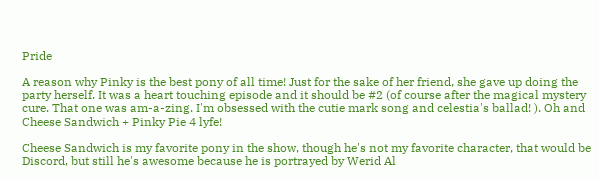Pride

A reason why Pinky is the best pony of all time! Just for the sake of her friend, she gave up doing the party herself. It was a heart touching episode and it should be #2 (of course after the magical mystery cure. That one was am-a-zing. I'm obsessed with the cutie mark song and celestia's ballad! ). Oh and Cheese Sandwich + Pinky Pie 4 lyfe!

Cheese Sandwich is my favorite pony in the show, though he's not my favorite character, that would be Discord, but still he's awesome because he is portrayed by Werid Al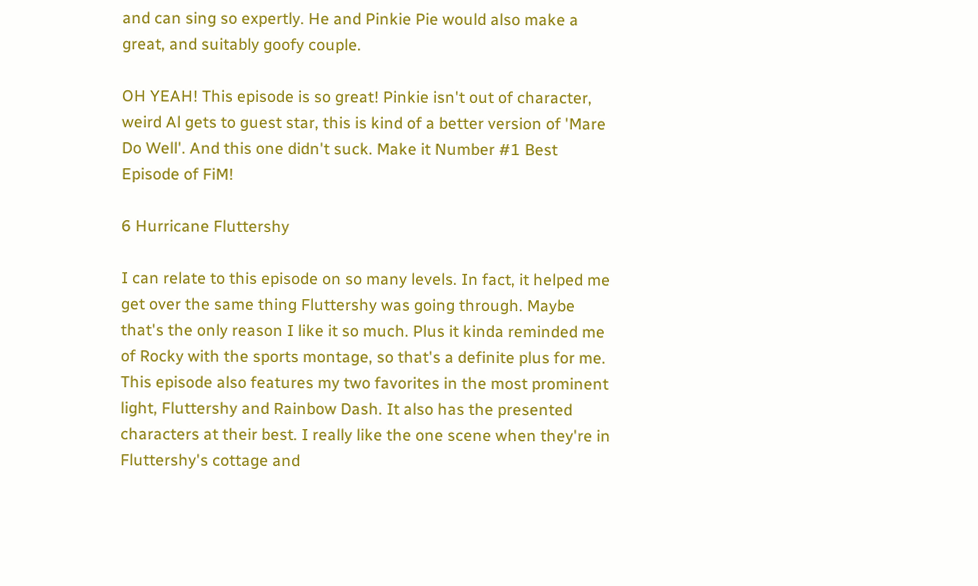and can sing so expertly. He and Pinkie Pie would also make a great, and suitably goofy couple.

OH YEAH! This episode is so great! Pinkie isn't out of character, weird Al gets to guest star, this is kind of a better version of 'Mare Do Well'. And this one didn't suck. Make it Number #1 Best Episode of FiM!

6 Hurricane Fluttershy

I can relate to this episode on so many levels. In fact, it helped me get over the same thing Fluttershy was going through. Maybe that's the only reason I like it so much. Plus it kinda reminded me of Rocky with the sports montage, so that's a definite plus for me. This episode also features my two favorites in the most prominent light, Fluttershy and Rainbow Dash. It also has the presented characters at their best. I really like the one scene when they're in Fluttershy's cottage and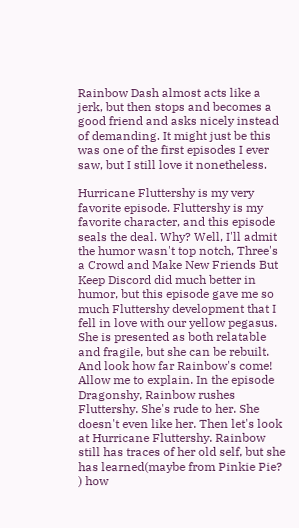Rainbow Dash almost acts like a jerk, but then stops and becomes a good friend and asks nicely instead of demanding. It might just be this was one of the first episodes I ever saw, but I still love it nonetheless.

Hurricane Fluttershy is my very favorite episode. Fluttershy is my favorite character, and this episode seals the deal. Why? Well, I'll admit the humor wasn't top notch, Three's a Crowd and Make New Friends But Keep Discord did much better in humor, but this episode gave me so much Fluttershy development that I fell in love with our yellow pegasus. She is presented as both relatable and fragile, but she can be rebuilt. And look how far Rainbow's come! Allow me to explain. In the episode Dragonshy, Rainbow rushes Fluttershy. She's rude to her. She doesn't even like her. Then let's look at Hurricane Fluttershy. Rainbow still has traces of her old self, but she has learned(maybe from Pinkie Pie? ) how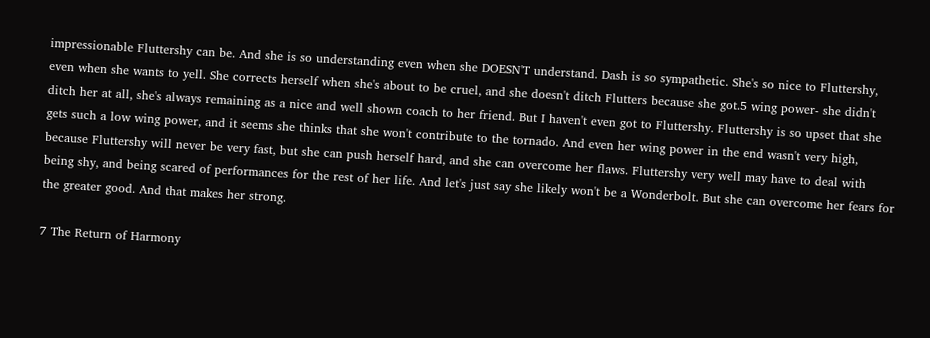impressionable Fluttershy can be. And she is so understanding even when she DOESN'T understand. Dash is so sympathetic. She's so nice to Fluttershy, even when she wants to yell. She corrects herself when she's about to be cruel, and she doesn't ditch Flutters because she got.5 wing power- she didn't ditch her at all, she's always remaining as a nice and well shown coach to her friend. But I haven't even got to Fluttershy. Fluttershy is so upset that she gets such a low wing power, and it seems she thinks that she won't contribute to the tornado. And even her wing power in the end wasn't very high, because Fluttershy will never be very fast, but she can push herself hard, and she can overcome her flaws. Fluttershy very well may have to deal with being shy, and being scared of performances for the rest of her life. And let's just say she likely won't be a Wonderbolt. But she can overcome her fears for the greater good. And that makes her strong.

7 The Return of Harmony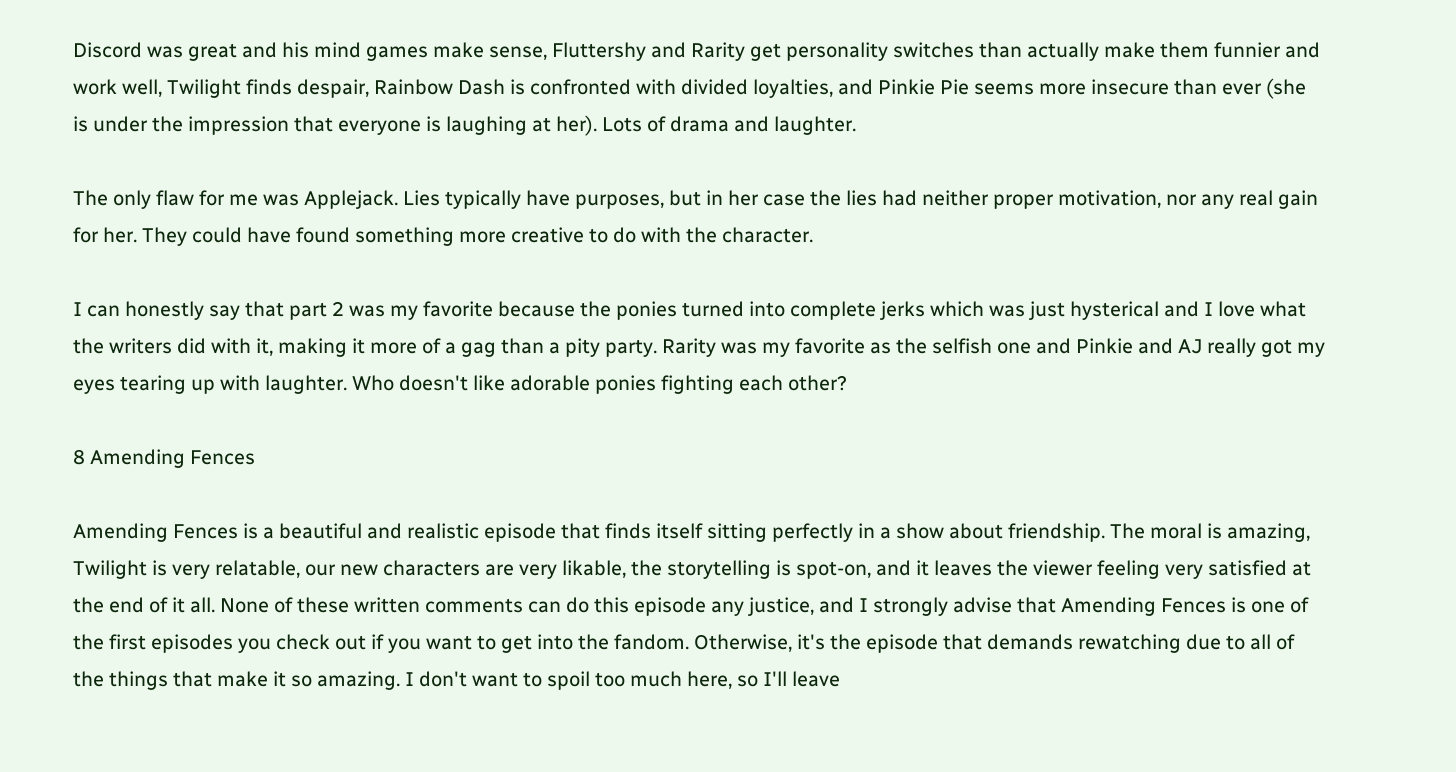Discord was great and his mind games make sense, Fluttershy and Rarity get personality switches than actually make them funnier and work well, Twilight finds despair, Rainbow Dash is confronted with divided loyalties, and Pinkie Pie seems more insecure than ever (she is under the impression that everyone is laughing at her). Lots of drama and laughter.

The only flaw for me was Applejack. Lies typically have purposes, but in her case the lies had neither proper motivation, nor any real gain for her. They could have found something more creative to do with the character.

I can honestly say that part 2 was my favorite because the ponies turned into complete jerks which was just hysterical and I love what the writers did with it, making it more of a gag than a pity party. Rarity was my favorite as the selfish one and Pinkie and AJ really got my eyes tearing up with laughter. Who doesn't like adorable ponies fighting each other?

8 Amending Fences

Amending Fences is a beautiful and realistic episode that finds itself sitting perfectly in a show about friendship. The moral is amazing, Twilight is very relatable, our new characters are very likable, the storytelling is spot-on, and it leaves the viewer feeling very satisfied at the end of it all. None of these written comments can do this episode any justice, and I strongly advise that Amending Fences is one of the first episodes you check out if you want to get into the fandom. Otherwise, it's the episode that demands rewatching due to all of the things that make it so amazing. I don't want to spoil too much here, so I'll leave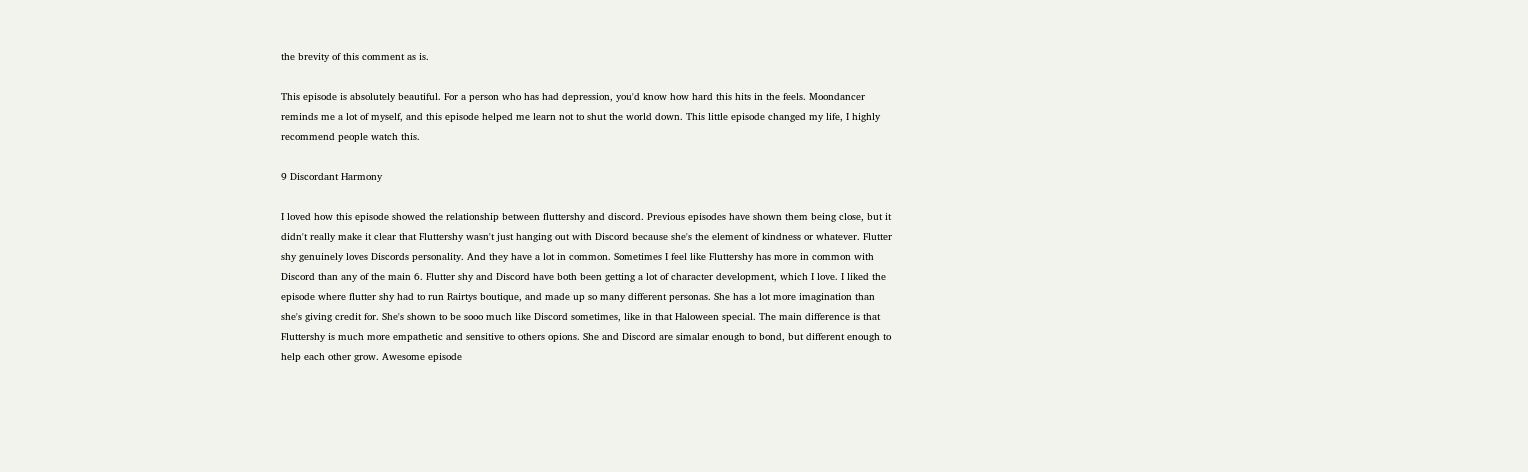the brevity of this comment as is.

This episode is absolutely beautiful. For a person who has had depression, you'd know how hard this hits in the feels. Moondancer reminds me a lot of myself, and this episode helped me learn not to shut the world down. This little episode changed my life, I highly recommend people watch this.

9 Discordant Harmony

I loved how this episode showed the relationship between fluttershy and discord. Previous episodes have shown them being close, but it didn't really make it clear that Fluttershy wasn't just hanging out with Discord because she's the element of kindness or whatever. Flutter shy genuinely loves Discords personality. And they have a lot in common. Sometimes I feel like Fluttershy has more in common with Discord than any of the main 6. Flutter shy and Discord have both been getting a lot of character development, which I love. I liked the episode where flutter shy had to run Rairtys boutique, and made up so many different personas. She has a lot more imagination than she's giving credit for. She's shown to be sooo much like Discord sometimes, like in that Haloween special. The main difference is that Fluttershy is much more empathetic and sensitive to others opions. She and Discord are simalar enough to bond, but different enough to help each other grow. Awesome episode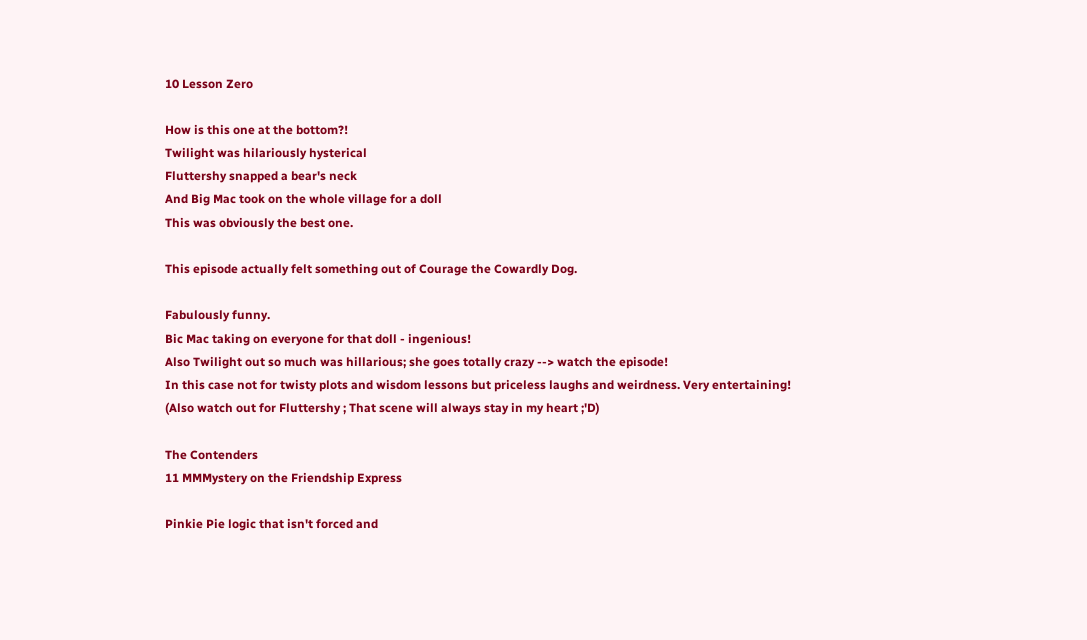10 Lesson Zero

How is this one at the bottom?!
Twilight was hilariously hysterical
Fluttershy snapped a bear's neck
And Big Mac took on the whole village for a doll
This was obviously the best one.

This episode actually felt something out of Courage the Cowardly Dog.

Fabulously funny.
Bic Mac taking on everyone for that doll - ingenious!
Also Twilight out so much was hillarious; she goes totally crazy --> watch the episode!
In this case not for twisty plots and wisdom lessons but priceless laughs and weirdness. Very entertaining!
(Also watch out for Fluttershy ; That scene will always stay in my heart ;'D)

The Contenders
11 MMMystery on the Friendship Express

Pinkie Pie logic that isn't forced and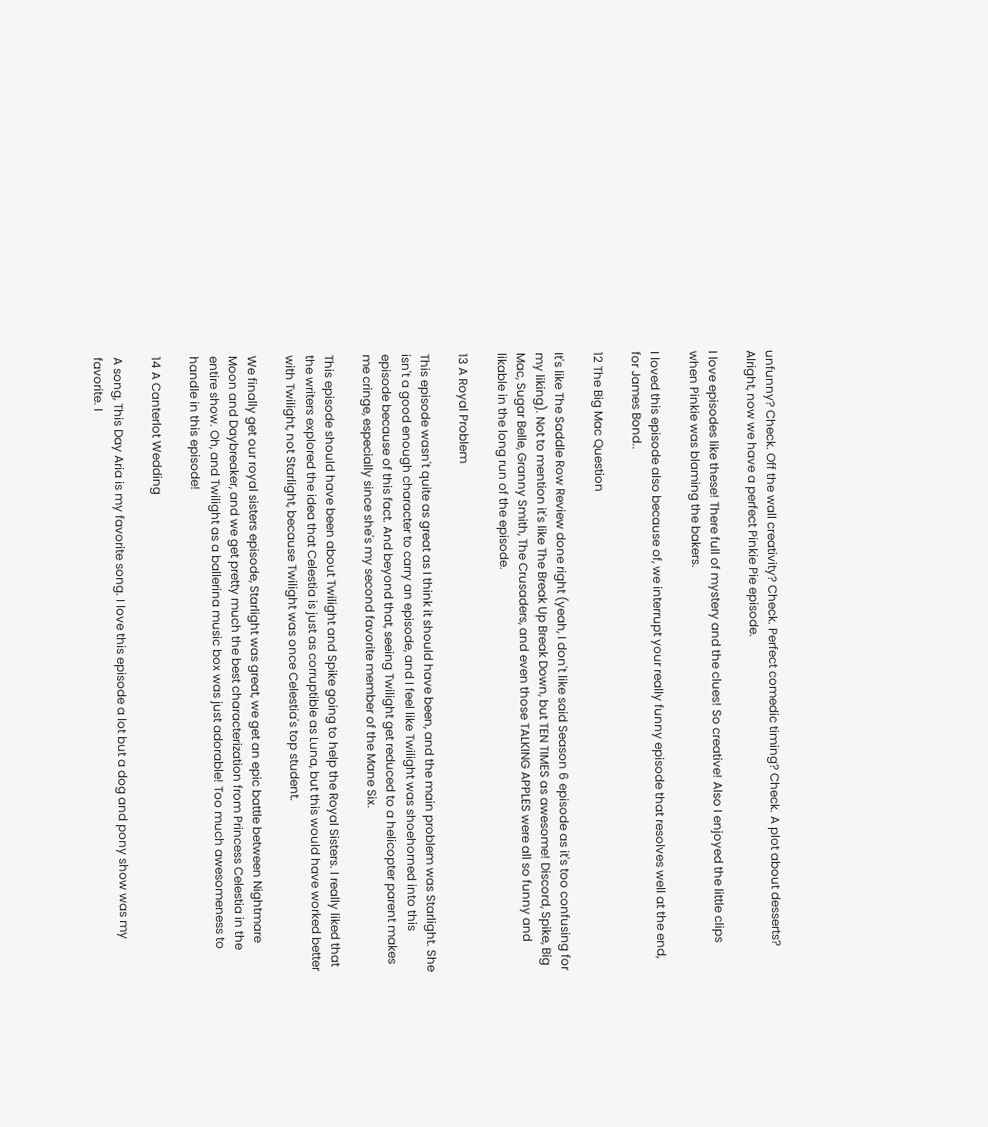unfunny? Check. Off the wall creativity? Check. Perfect comedic timing? Check. A plot about desserts? Alright, now we have a perfect Pinkie Pie episode.

I love episodes like these! There full of mystery and the clues! So creative! Also I enjoyed the little clips when Pinkie was blaming the bakers.

I loved this episode also because of, we interrupt your really funny episode that resolves well at the end, for James Bond..

12 The Big Mac Question

It's like The Saddle Row Review done right (yeah, I don't like said Season 6 episode as it's too confusing for my liking). Not to mention it's like The Break Up Break Down, but TEN TIMES as awesome! Discord, Spike, Big Mac, Sugar Belle, Granny Smith, The Crusaders, and even those TALKING APPLES were all so funny and likable in the long run of the episode.

13 A Royal Problem

This episode wasn't quite as great as I think it should have been, and the main problem was Starlight. She isn't a good enough character to carry an episode, and I feel like Twilight was shoehorned into this episode because of this fact. And beyond that, seeing Twilight get reduced to a helicopter parent makes me cringe, especially since she's my second favorite member of the Mane Six.

This episode should have been about Twilight and Spike going to help the Royal Sisters. I really liked that the writers explored the idea that Celestia is just as corruptible as Luna, but this would have worked better with Twilight, not Starlight, because Twilight was once Celestia's top student.

We finally get our royal sisters episode, Starlight was great, we get an epic battle between Nightmare Moon and Daybreaker, and we get pretty much the best characterization from Princess Celestia in the entire show. Oh, and Twilight as a ballerina music box was just adorable! Too much awesomeness to handle in this episode!

14 A Canterlot Wedding

A song, This Day Aria is my favorite song. I love this episode a lot but a dog and pony show was my favorite. I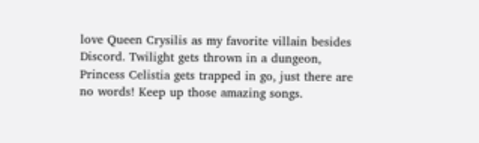love Queen Crysilis as my favorite villain besides Discord. Twilight gets thrown in a dungeon, Princess Celistia gets trapped in go, just there are no words! Keep up those amazing songs.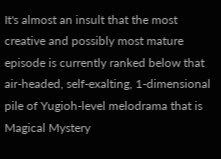It's almost an insult that the most creative and possibly most mature episode is currently ranked below that air-headed, self-exalting, 1-dimensional pile of Yugioh-level melodrama that is Magical Mystery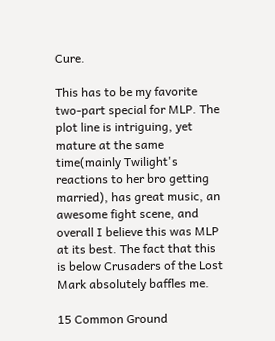Cure.

This has to be my favorite two-part special for MLP. The plot line is intriguing, yet mature at the same time(mainly Twilight's reactions to her bro getting married), has great music, an awesome fight scene, and overall I believe this was MLP at its best. The fact that this is below Crusaders of the Lost Mark absolutely baffles me.

15 Common Ground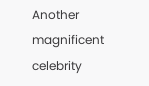Another magnificent celebrity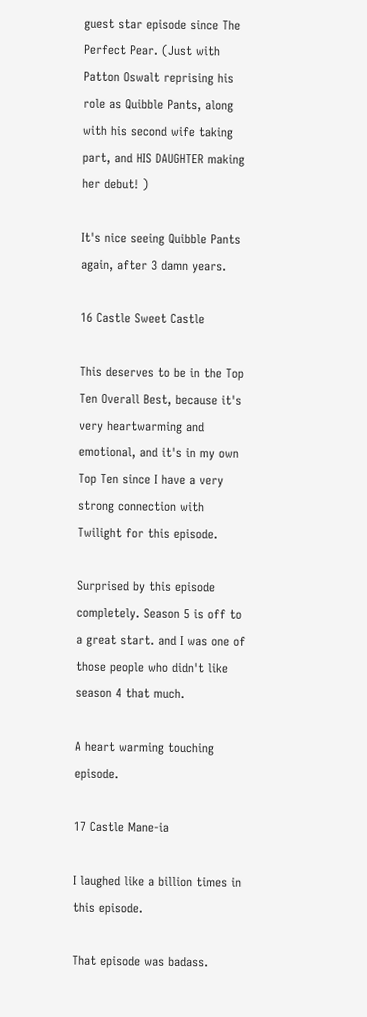guest star episode since The Perfect Pear. (Just with Patton Oswalt reprising his role as Quibble Pants, along with his second wife taking part, and HIS DAUGHTER making her debut! )

It's nice seeing Quibble Pants again, after 3 damn years.

16 Castle Sweet Castle

This deserves to be in the Top Ten Overall Best, because it's very heartwarming and emotional, and it's in my own Top Ten since I have a very strong connection with Twilight for this episode.

Surprised by this episode completely. Season 5 is off to a great start. and I was one of those people who didn't like season 4 that much.

A heart warming touching episode.

17 Castle Mane-ia

I laughed like a billion times in this episode.

That episode was badass.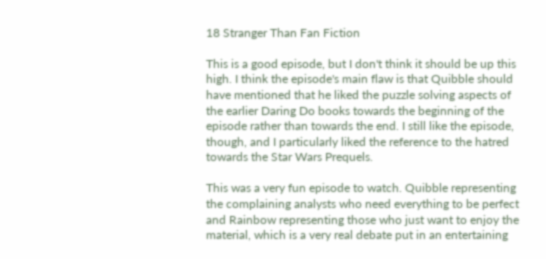18 Stranger Than Fan Fiction

This is a good episode, but I don't think it should be up this high. I think the episode's main flaw is that Quibble should have mentioned that he liked the puzzle solving aspects of the earlier Daring Do books towards the beginning of the episode rather than towards the end. I still like the episode, though, and I particularly liked the reference to the hatred towards the Star Wars Prequels.

This was a very fun episode to watch. Quibble representing the complaining analysts who need everything to be perfect and Rainbow representing those who just want to enjoy the material, which is a very real debate put in an entertaining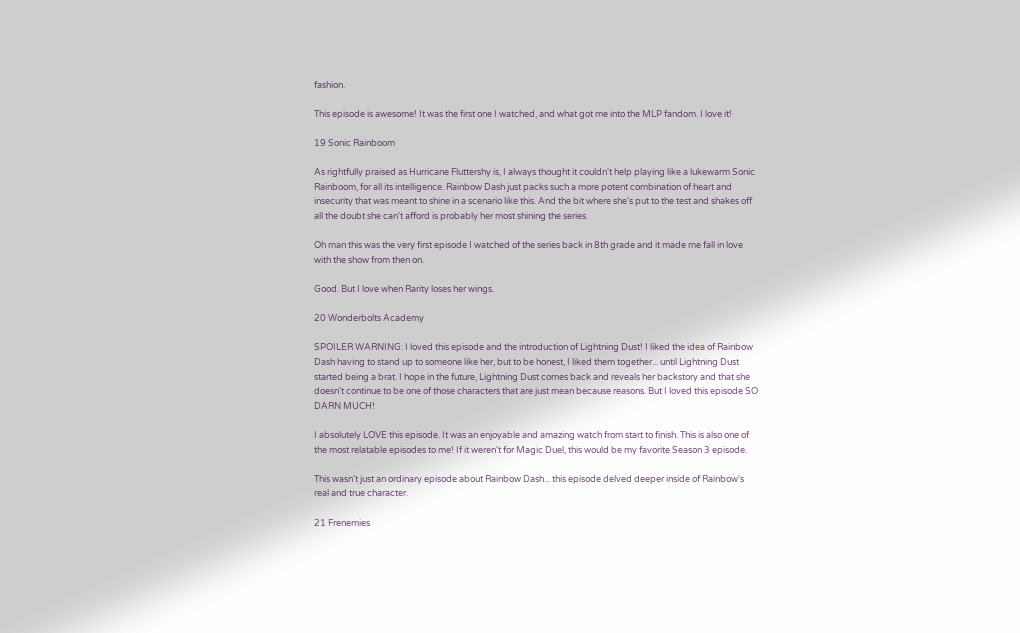fashion.

This episode is awesome! It was the first one I watched, and what got me into the MLP fandom. I love it!

19 Sonic Rainboom

As rightfully praised as Hurricane Fluttershy is, I always thought it couldn't help playing like a lukewarm Sonic Rainboom, for all its intelligence. Rainbow Dash just packs such a more potent combination of heart and insecurity that was meant to shine in a scenario like this. And the bit where she's put to the test and shakes off all the doubt she can't afford is probably her most shining the series.

Oh man this was the very first episode I watched of the series back in 8th grade and it made me fall in love with the show from then on.

Good. But I love when Rarity loses her wings.

20 Wonderbolts Academy

SPOILER WARNING: I loved this episode and the introduction of Lightning Dust! I liked the idea of Rainbow Dash having to stand up to someone like her, but to be honest, I liked them together... until Lightning Dust started being a brat. I hope in the future, Lightning Dust comes back and reveals her backstory and that she doesn't continue to be one of those characters that are just mean because reasons. But I loved this episode SO DARN MUCH!

I absolutely LOVE this episode. It was an enjoyable and amazing watch from start to finish. This is also one of the most relatable episodes to me! If it weren't for Magic Duel, this would be my favorite Season 3 episode.

This wasn't just an ordinary episode about Rainbow Dash... this episode delved deeper inside of Rainbow's real and true character.

21 Frenemies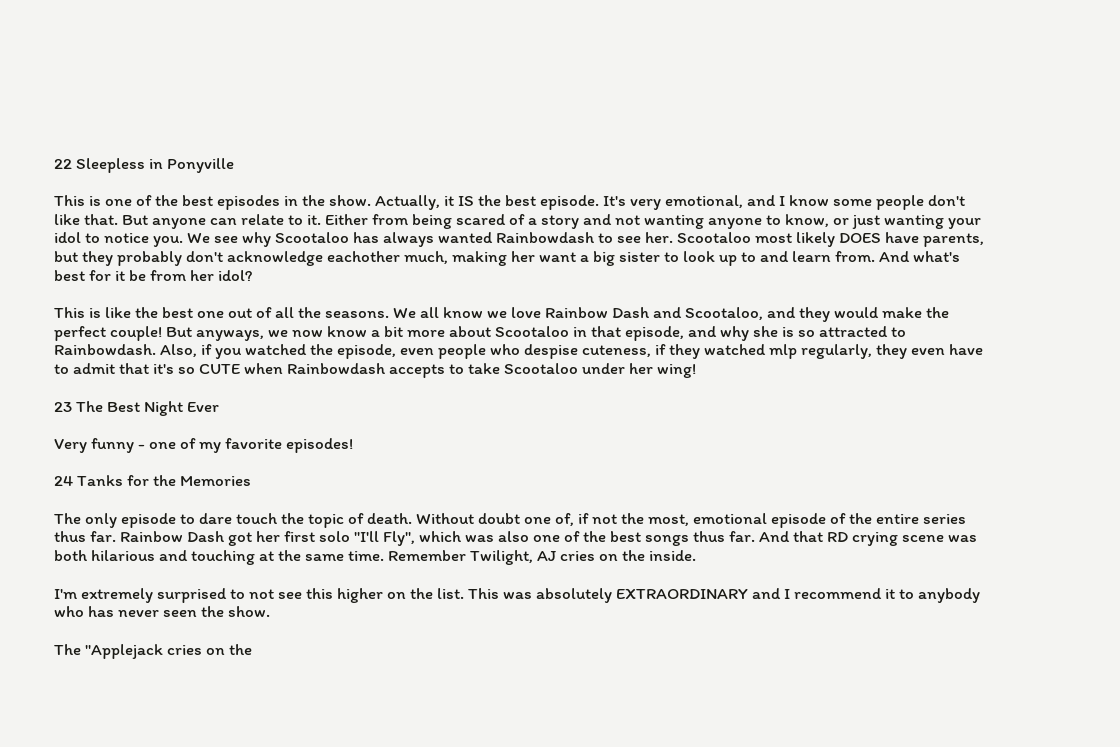22 Sleepless in Ponyville

This is one of the best episodes in the show. Actually, it IS the best episode. It's very emotional, and I know some people don't like that. But anyone can relate to it. Either from being scared of a story and not wanting anyone to know, or just wanting your idol to notice you. We see why Scootaloo has always wanted Rainbowdash to see her. Scootaloo most likely DOES have parents, but they probably don't acknowledge eachother much, making her want a big sister to look up to and learn from. And what's best for it be from her idol?

This is like the best one out of all the seasons. We all know we love Rainbow Dash and Scootaloo, and they would make the perfect couple! But anyways, we now know a bit more about Scootaloo in that episode, and why she is so attracted to Rainbowdash. Also, if you watched the episode, even people who despise cuteness, if they watched mlp regularly, they even have to admit that it's so CUTE when Rainbowdash accepts to take Scootaloo under her wing!

23 The Best Night Ever

Very funny - one of my favorite episodes!

24 Tanks for the Memories

The only episode to dare touch the topic of death. Without doubt one of, if not the most, emotional episode of the entire series thus far. Rainbow Dash got her first solo "I'll Fly", which was also one of the best songs thus far. And that RD crying scene was both hilarious and touching at the same time. Remember Twilight, AJ cries on the inside.

I'm extremely surprised to not see this higher on the list. This was absolutely EXTRAORDINARY and I recommend it to anybody who has never seen the show.

The "Applejack cries on the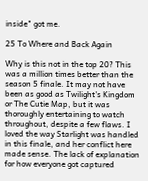inside" got me.

25 To Where and Back Again

Why is this not in the top 20? This was a million times better than the season 5 finale. It may not have been as good as Twilight's Kingdom or The Cutie Map, but it was thoroughly entertaining to watch throughout, despite a few flaws. I loved the way Starlight was handled in this finale, and her conflict here made sense. The lack of explanation for how everyone got captured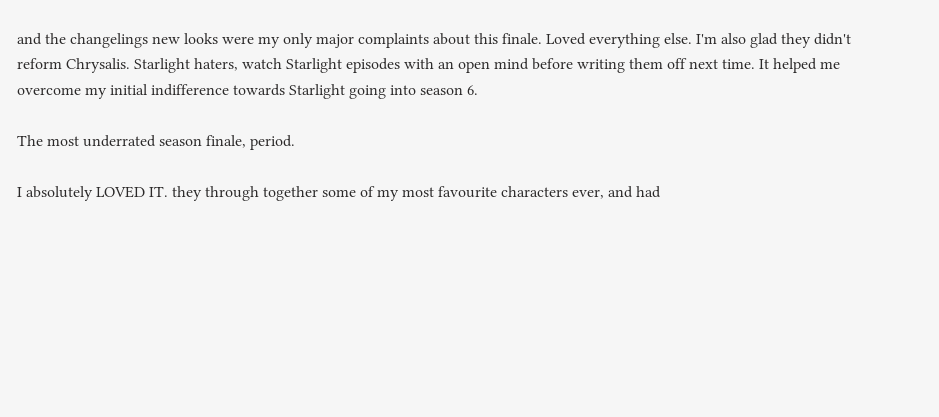and the changelings new looks were my only major complaints about this finale. Loved everything else. I'm also glad they didn't reform Chrysalis. Starlight haters, watch Starlight episodes with an open mind before writing them off next time. It helped me overcome my initial indifference towards Starlight going into season 6.

The most underrated season finale, period.

I absolutely LOVED IT. they through together some of my most favourite characters ever, and had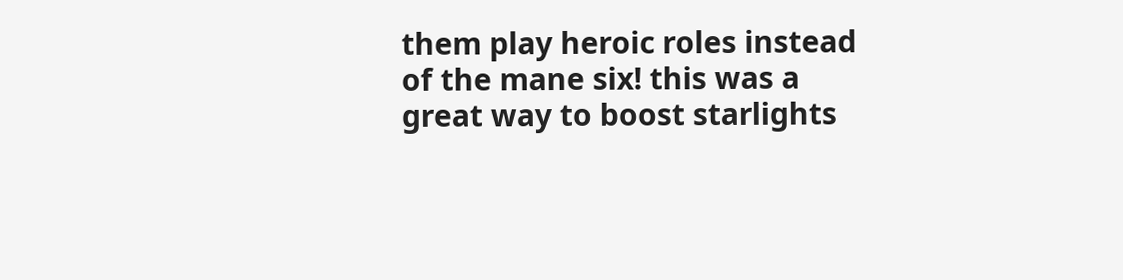them play heroic roles instead of the mane six! this was a great way to boost starlights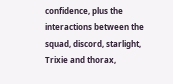confidence, plus the interactions between the squad, discord, starlight, Trixie and thorax,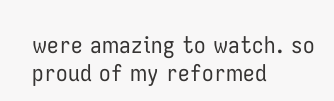were amazing to watch. so proud of my reformed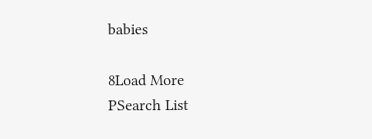babies

8Load More
PSearch List